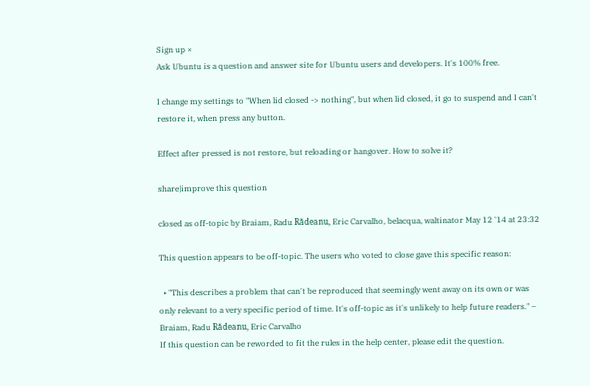Sign up ×
Ask Ubuntu is a question and answer site for Ubuntu users and developers. It's 100% free.

I change my settings to "When lid closed -> nothing", but when lid closed, it go to suspend and I can't restore it, when press any button.

Effect after pressed is not restore, but reloading or hangover. How to solve it?

share|improve this question

closed as off-topic by Braiam, Radu Rădeanu, Eric Carvalho, belacqua, waltinator May 12 '14 at 23:32

This question appears to be off-topic. The users who voted to close gave this specific reason:

  • "This describes a problem that can't be reproduced that seemingly went away on its own or was only relevant to a very specific period of time. It's off-topic as it's unlikely to help future readers." – Braiam, Radu Rădeanu, Eric Carvalho
If this question can be reworded to fit the rules in the help center, please edit the question.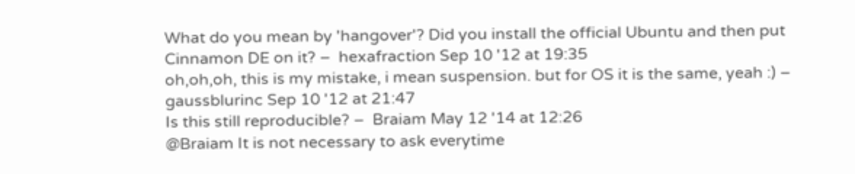What do you mean by 'hangover'? Did you install the official Ubuntu and then put Cinnamon DE on it? –  hexafraction Sep 10 '12 at 19:35
oh,oh,oh, this is my mistake, i mean suspension. but for OS it is the same, yeah :) –  gaussblurinc Sep 10 '12 at 21:47
Is this still reproducible? –  Braiam May 12 '14 at 12:26
@Braiam It is not necessary to ask everytime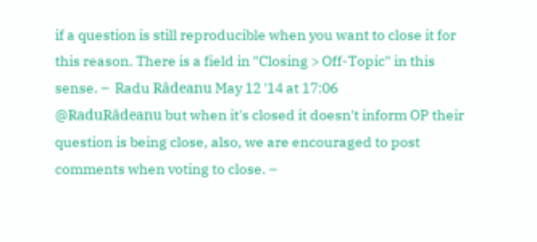if a question is still reproducible when you want to close it for this reason. There is a field in "Closing > Off-Topic" in this sense. –  Radu Rădeanu May 12 '14 at 17:06
@RaduRădeanu but when it's closed it doesn't inform OP their question is being close, also, we are encouraged to post comments when voting to close. –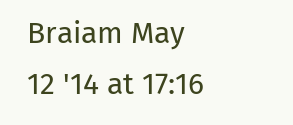Braiam May 12 '14 at 17:16